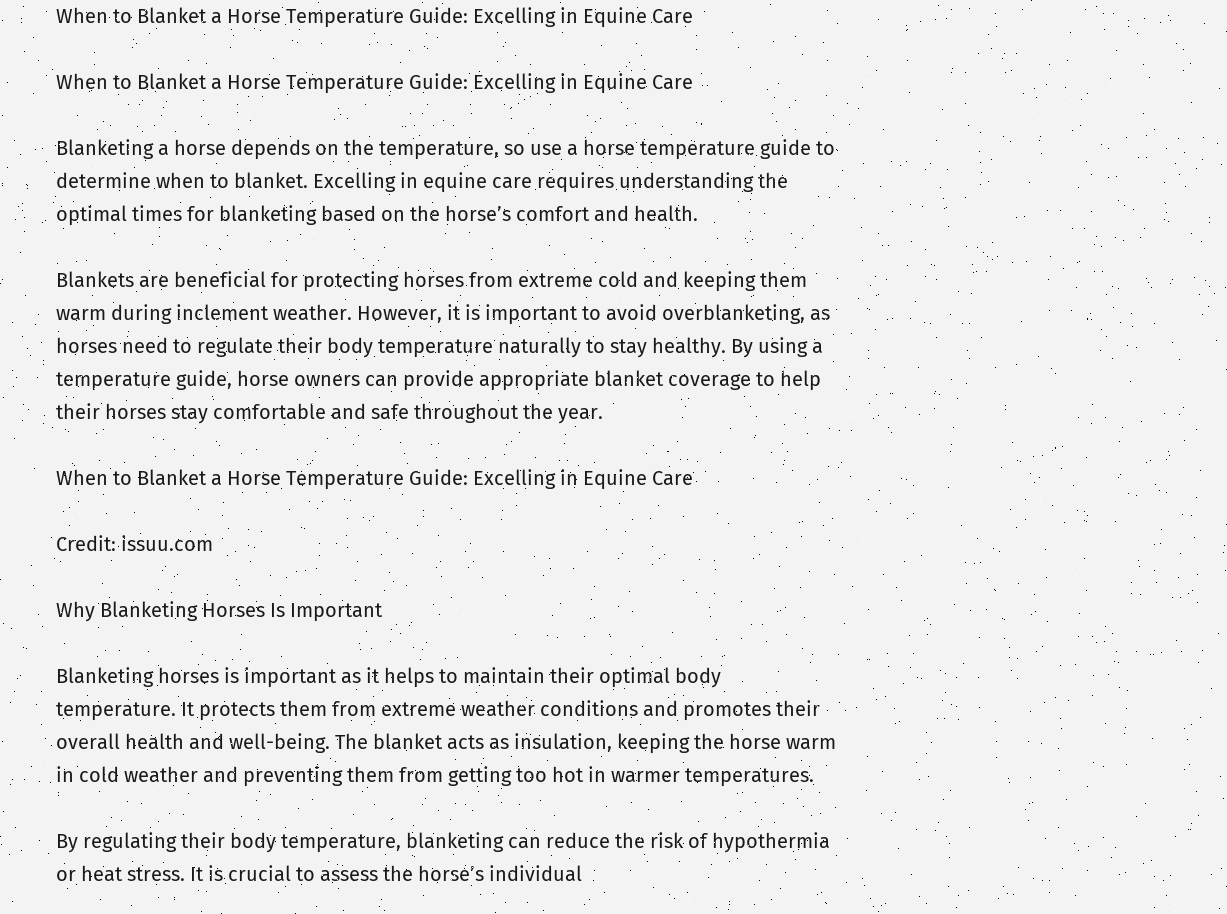When to Blanket a Horse Temperature Guide: Excelling in Equine Care

When to Blanket a Horse Temperature Guide: Excelling in Equine Care

Blanketing a horse depends on the temperature, so use a horse temperature guide to determine when to blanket. Excelling in equine care requires understanding the optimal times for blanketing based on the horse’s comfort and health.

Blankets are beneficial for protecting horses from extreme cold and keeping them warm during inclement weather. However, it is important to avoid overblanketing, as horses need to regulate their body temperature naturally to stay healthy. By using a temperature guide, horse owners can provide appropriate blanket coverage to help their horses stay comfortable and safe throughout the year.

When to Blanket a Horse Temperature Guide: Excelling in Equine Care

Credit: issuu.com

Why Blanketing Horses Is Important

Blanketing horses is important as it helps to maintain their optimal body temperature. It protects them from extreme weather conditions and promotes their overall health and well-being. The blanket acts as insulation, keeping the horse warm in cold weather and preventing them from getting too hot in warmer temperatures.

By regulating their body temperature, blanketing can reduce the risk of hypothermia or heat stress. It is crucial to assess the horse’s individual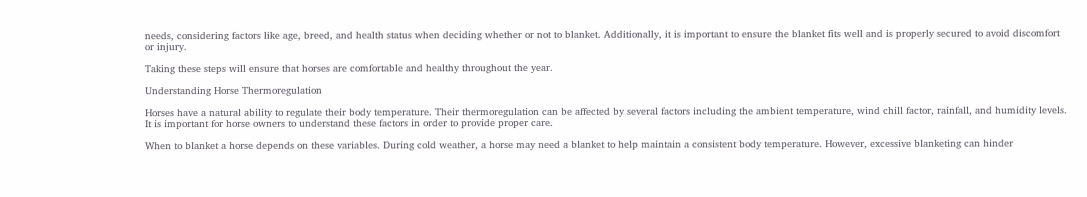needs, considering factors like age, breed, and health status when deciding whether or not to blanket. Additionally, it is important to ensure the blanket fits well and is properly secured to avoid discomfort or injury.

Taking these steps will ensure that horses are comfortable and healthy throughout the year.

Understanding Horse Thermoregulation

Horses have a natural ability to regulate their body temperature. Their thermoregulation can be affected by several factors including the ambient temperature, wind chill factor, rainfall, and humidity levels. It is important for horse owners to understand these factors in order to provide proper care.

When to blanket a horse depends on these variables. During cold weather, a horse may need a blanket to help maintain a consistent body temperature. However, excessive blanketing can hinder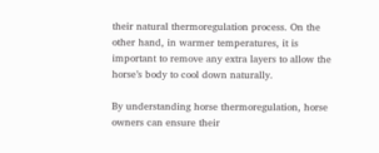their natural thermoregulation process. On the other hand, in warmer temperatures, it is important to remove any extra layers to allow the horse’s body to cool down naturally.

By understanding horse thermoregulation, horse owners can ensure their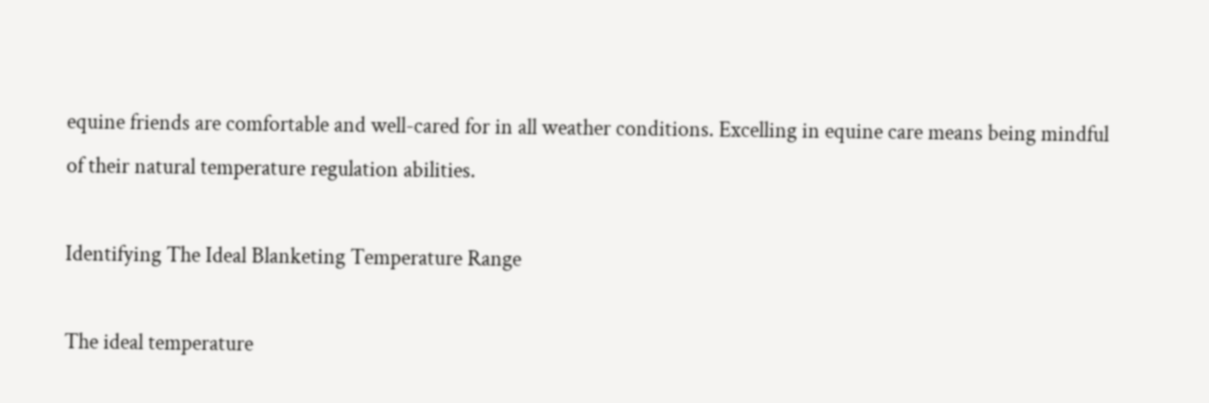equine friends are comfortable and well-cared for in all weather conditions. Excelling in equine care means being mindful of their natural temperature regulation abilities.

Identifying The Ideal Blanketing Temperature Range

The ideal temperature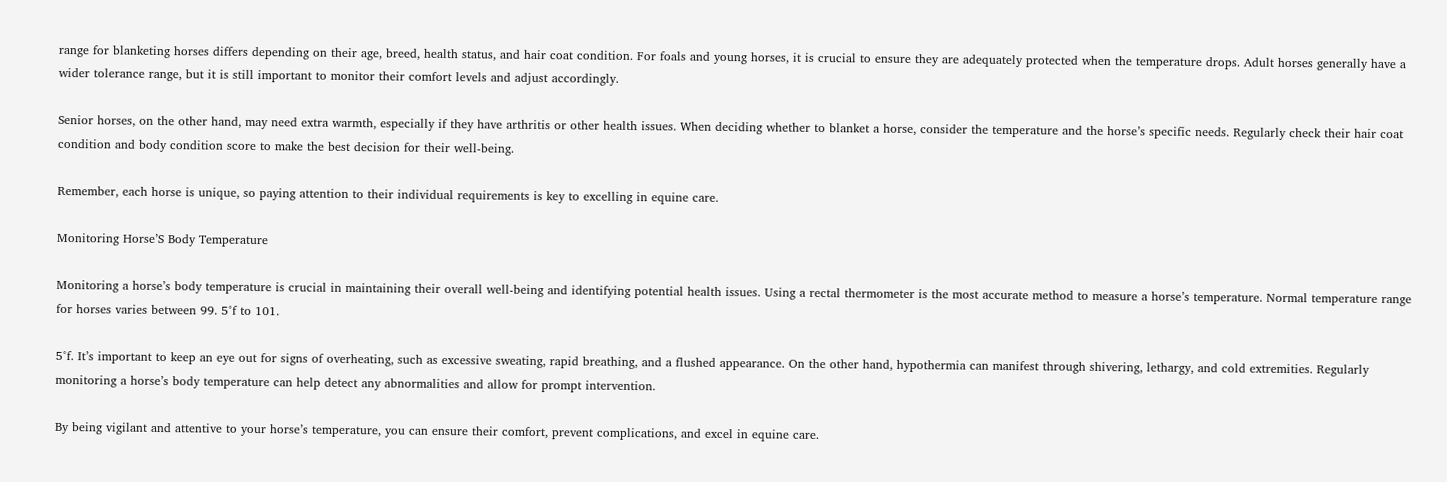range for blanketing horses differs depending on their age, breed, health status, and hair coat condition. For foals and young horses, it is crucial to ensure they are adequately protected when the temperature drops. Adult horses generally have a wider tolerance range, but it is still important to monitor their comfort levels and adjust accordingly.

Senior horses, on the other hand, may need extra warmth, especially if they have arthritis or other health issues. When deciding whether to blanket a horse, consider the temperature and the horse’s specific needs. Regularly check their hair coat condition and body condition score to make the best decision for their well-being.

Remember, each horse is unique, so paying attention to their individual requirements is key to excelling in equine care.

Monitoring Horse’S Body Temperature

Monitoring a horse’s body temperature is crucial in maintaining their overall well-being and identifying potential health issues. Using a rectal thermometer is the most accurate method to measure a horse’s temperature. Normal temperature range for horses varies between 99. 5°f to 101.

5°f. It’s important to keep an eye out for signs of overheating, such as excessive sweating, rapid breathing, and a flushed appearance. On the other hand, hypothermia can manifest through shivering, lethargy, and cold extremities. Regularly monitoring a horse’s body temperature can help detect any abnormalities and allow for prompt intervention.

By being vigilant and attentive to your horse’s temperature, you can ensure their comfort, prevent complications, and excel in equine care.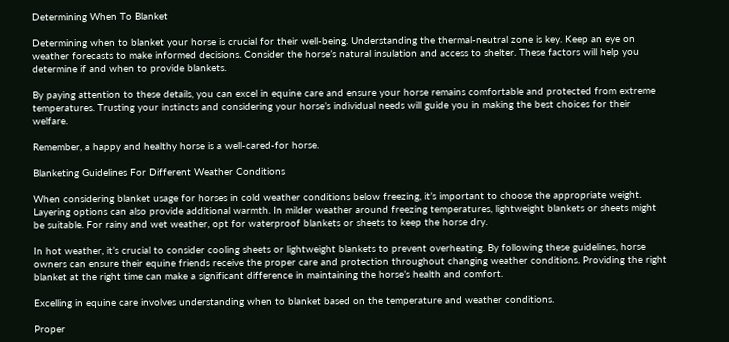Determining When To Blanket

Determining when to blanket your horse is crucial for their well-being. Understanding the thermal-neutral zone is key. Keep an eye on weather forecasts to make informed decisions. Consider the horse’s natural insulation and access to shelter. These factors will help you determine if and when to provide blankets.

By paying attention to these details, you can excel in equine care and ensure your horse remains comfortable and protected from extreme temperatures. Trusting your instincts and considering your horse’s individual needs will guide you in making the best choices for their welfare.

Remember, a happy and healthy horse is a well-cared-for horse.

Blanketing Guidelines For Different Weather Conditions

When considering blanket usage for horses in cold weather conditions below freezing, it’s important to choose the appropriate weight. Layering options can also provide additional warmth. In milder weather around freezing temperatures, lightweight blankets or sheets might be suitable. For rainy and wet weather, opt for waterproof blankets or sheets to keep the horse dry.

In hot weather, it’s crucial to consider cooling sheets or lightweight blankets to prevent overheating. By following these guidelines, horse owners can ensure their equine friends receive the proper care and protection throughout changing weather conditions. Providing the right blanket at the right time can make a significant difference in maintaining the horse’s health and comfort.

Excelling in equine care involves understanding when to blanket based on the temperature and weather conditions.

Proper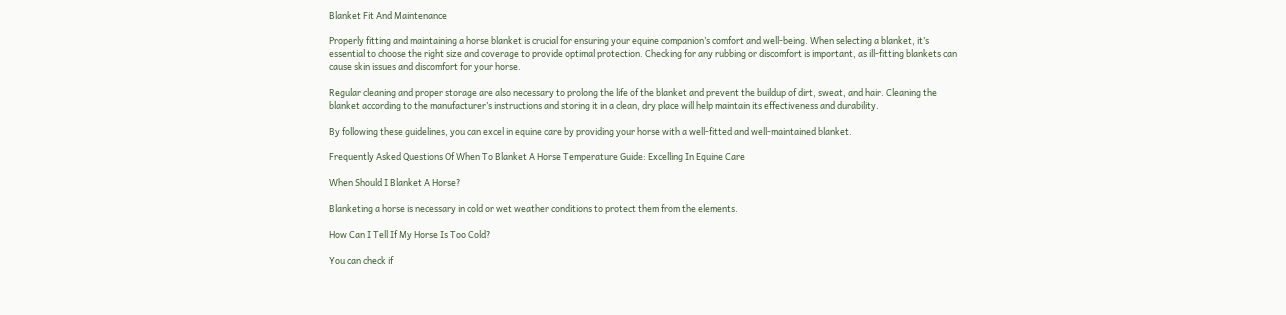Blanket Fit And Maintenance

Properly fitting and maintaining a horse blanket is crucial for ensuring your equine companion’s comfort and well-being. When selecting a blanket, it’s essential to choose the right size and coverage to provide optimal protection. Checking for any rubbing or discomfort is important, as ill-fitting blankets can cause skin issues and discomfort for your horse.

Regular cleaning and proper storage are also necessary to prolong the life of the blanket and prevent the buildup of dirt, sweat, and hair. Cleaning the blanket according to the manufacturer’s instructions and storing it in a clean, dry place will help maintain its effectiveness and durability.

By following these guidelines, you can excel in equine care by providing your horse with a well-fitted and well-maintained blanket.

Frequently Asked Questions Of When To Blanket A Horse Temperature Guide: Excelling In Equine Care

When Should I Blanket A Horse?

Blanketing a horse is necessary in cold or wet weather conditions to protect them from the elements.

How Can I Tell If My Horse Is Too Cold?

You can check if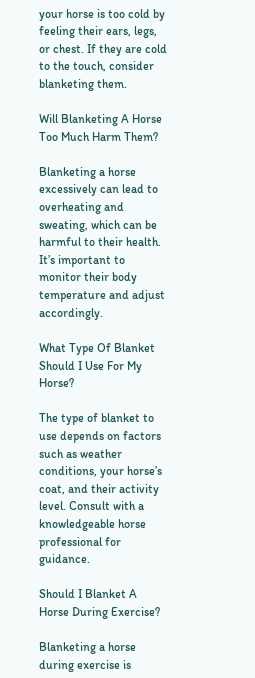your horse is too cold by feeling their ears, legs, or chest. If they are cold to the touch, consider blanketing them.

Will Blanketing A Horse Too Much Harm Them?

Blanketing a horse excessively can lead to overheating and sweating, which can be harmful to their health. It’s important to monitor their body temperature and adjust accordingly.

What Type Of Blanket Should I Use For My Horse?

The type of blanket to use depends on factors such as weather conditions, your horse’s coat, and their activity level. Consult with a knowledgeable horse professional for guidance.

Should I Blanket A Horse During Exercise?

Blanketing a horse during exercise is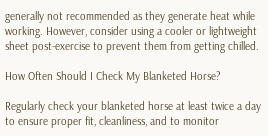generally not recommended as they generate heat while working. However, consider using a cooler or lightweight sheet post-exercise to prevent them from getting chilled.

How Often Should I Check My Blanketed Horse?

Regularly check your blanketed horse at least twice a day to ensure proper fit, cleanliness, and to monitor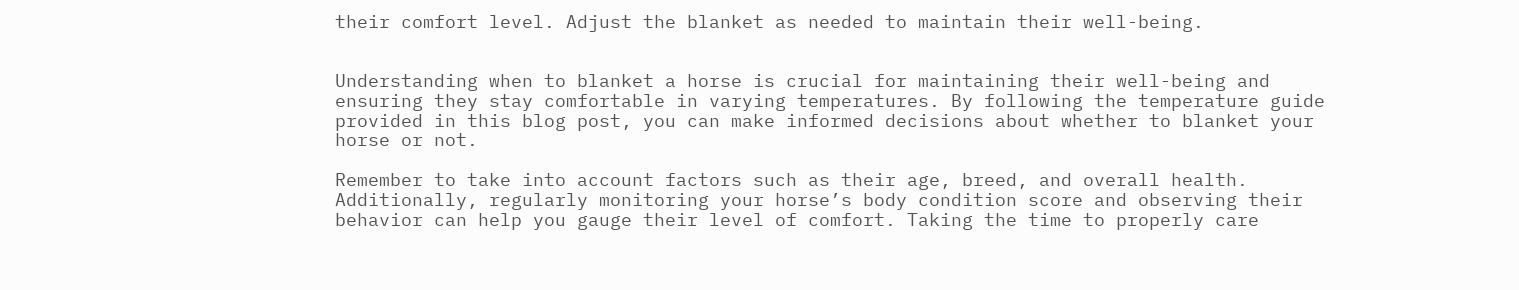their comfort level. Adjust the blanket as needed to maintain their well-being.


Understanding when to blanket a horse is crucial for maintaining their well-being and ensuring they stay comfortable in varying temperatures. By following the temperature guide provided in this blog post, you can make informed decisions about whether to blanket your horse or not.

Remember to take into account factors such as their age, breed, and overall health. Additionally, regularly monitoring your horse’s body condition score and observing their behavior can help you gauge their level of comfort. Taking the time to properly care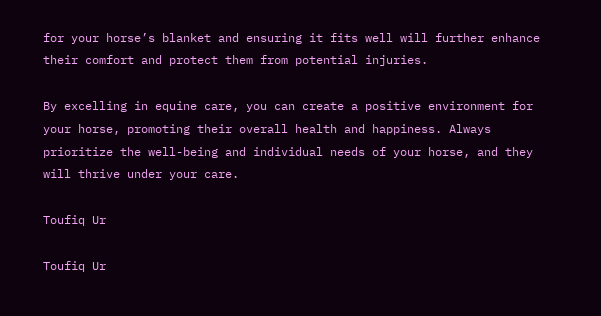for your horse’s blanket and ensuring it fits well will further enhance their comfort and protect them from potential injuries.

By excelling in equine care, you can create a positive environment for your horse, promoting their overall health and happiness. Always prioritize the well-being and individual needs of your horse, and they will thrive under your care.

Toufiq Ur

Toufiq Ur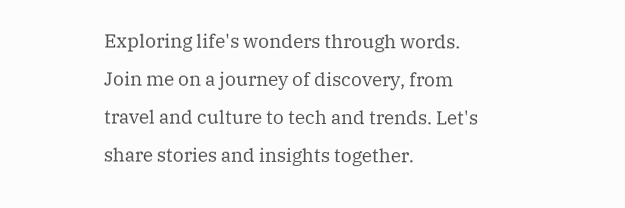Exploring life's wonders through words. Join me on a journey of discovery, from travel and culture to tech and trends. Let's share stories and insights together.